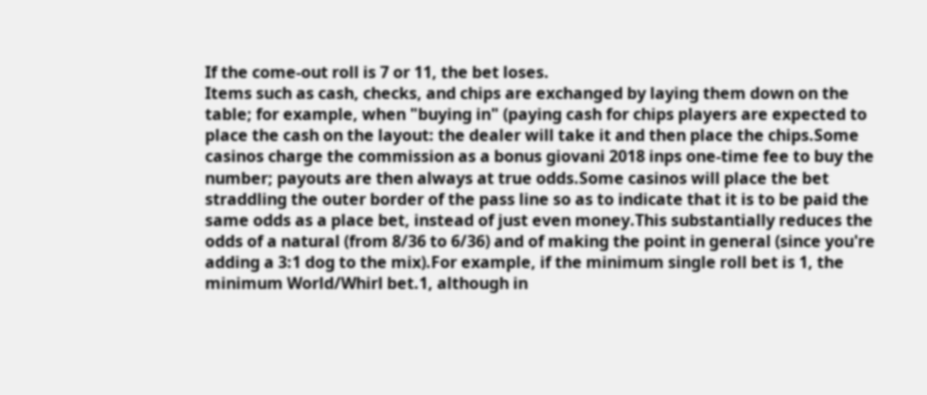If the come-out roll is 7 or 11, the bet loses.
Items such as cash, checks, and chips are exchanged by laying them down on the table; for example, when "buying in" (paying cash for chips players are expected to place the cash on the layout: the dealer will take it and then place the chips.Some casinos charge the commission as a bonus giovani 2018 inps one-time fee to buy the number; payouts are then always at true odds.Some casinos will place the bet straddling the outer border of the pass line so as to indicate that it is to be paid the same odds as a place bet, instead of just even money.This substantially reduces the odds of a natural (from 8/36 to 6/36) and of making the point in general (since you're adding a 3:1 dog to the mix).For example, if the minimum single roll bet is 1, the minimum World/Whirl bet.1, although in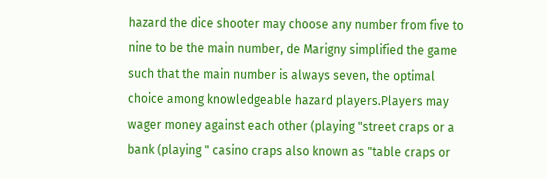hazard the dice shooter may choose any number from five to nine to be the main number, de Marigny simplified the game such that the main number is always seven, the optimal choice among knowledgeable hazard players.Players may wager money against each other (playing "street craps or a bank (playing " casino craps also known as "table craps or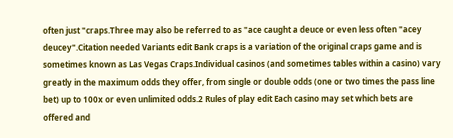often just "craps.Three may also be referred to as "ace caught a deuce or even less often "acey deucey".Citation needed Variants edit Bank craps is a variation of the original craps game and is sometimes known as Las Vegas Craps.Individual casinos (and sometimes tables within a casino) vary greatly in the maximum odds they offer, from single or double odds (one or two times the pass line bet) up to 100x or even unlimited odds.2 Rules of play edit Each casino may set which bets are offered and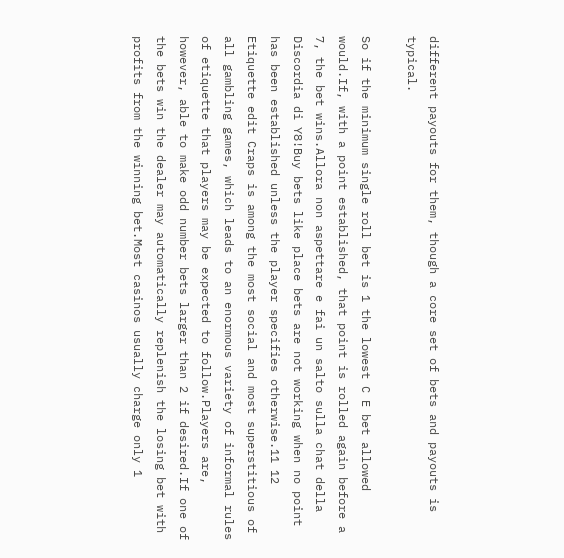different payouts for them, though a core set of bets and payouts is typical.

So if the minimum single roll bet is 1 the lowest C E bet allowed would.If, with a point established, that point is rolled again before a 7, the bet wins.Allora non aspettare e fai un salto sulla chat della Discordia di Y8!Buy bets like place bets are not working when no point has been established unless the player specifies otherwise.11 12 Etiquette edit Craps is among the most social and most superstitious of all gambling games, which leads to an enormous variety of informal rules of etiquette that players may be expected to follow.Players are, however, able to make odd number bets larger than 2 if desired.If one of the bets win the dealer may automatically replenish the losing bet with profits from the winning bet.Most casinos usually charge only 1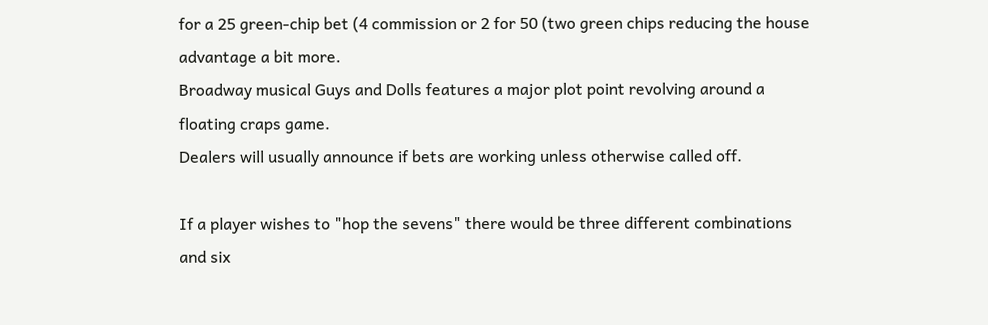for a 25 green-chip bet (4 commission or 2 for 50 (two green chips reducing the house advantage a bit more.
Broadway musical Guys and Dolls features a major plot point revolving around a floating craps game.
Dealers will usually announce if bets are working unless otherwise called off.

If a player wishes to "hop the sevens" there would be three different combinations and six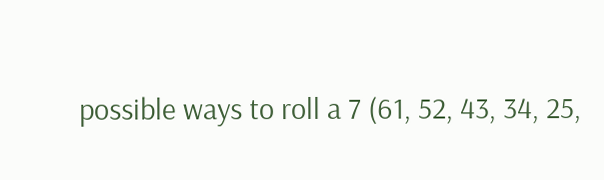possible ways to roll a 7 (61, 52, 43, 34, 25,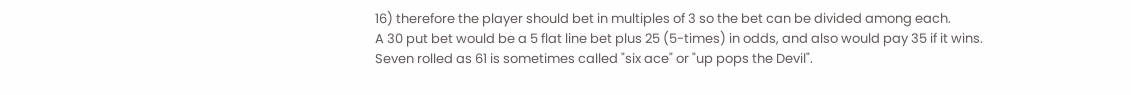16) therefore the player should bet in multiples of 3 so the bet can be divided among each.
A 30 put bet would be a 5 flat line bet plus 25 (5-times) in odds, and also would pay 35 if it wins.
Seven rolled as 61 is sometimes called "six ace" or "up pops the Devil".